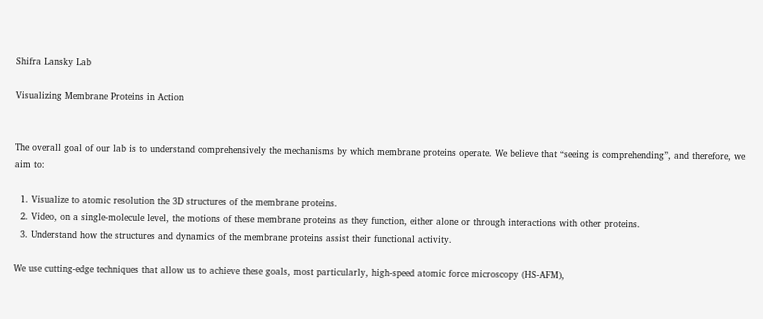Shifra Lansky Lab

Visualizing Membrane Proteins in Action


The overall goal of our lab is to understand comprehensively the mechanisms by which membrane proteins operate. We believe that “seeing is comprehending”, and therefore, we aim to:

  1. Visualize to atomic resolution the 3D structures of the membrane proteins.
  2. Video, on a single-molecule level, the motions of these membrane proteins as they function, either alone or through interactions with other proteins.
  3. Understand how the structures and dynamics of the membrane proteins assist their functional activity.

We use cutting-edge techniques that allow us to achieve these goals, most particularly, high-speed atomic force microscopy (HS-AFM),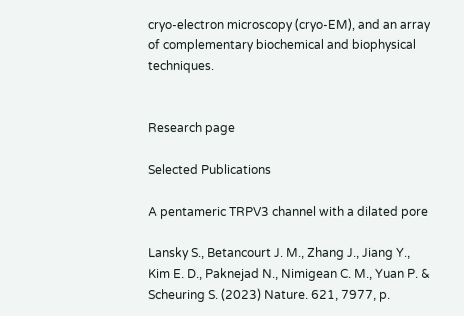cryo-electron microscopy (cryo-EM), and an array of complementary biochemical and biophysical techniques.


Research page

Selected Publications

A pentameric TRPV3 channel with a dilated pore

Lansky S., Betancourt J. M., Zhang J., Jiang Y., Kim E. D., Paknejad N., Nimigean C. M., Yuan P. & Scheuring S. (2023) Nature. 621, 7977, p.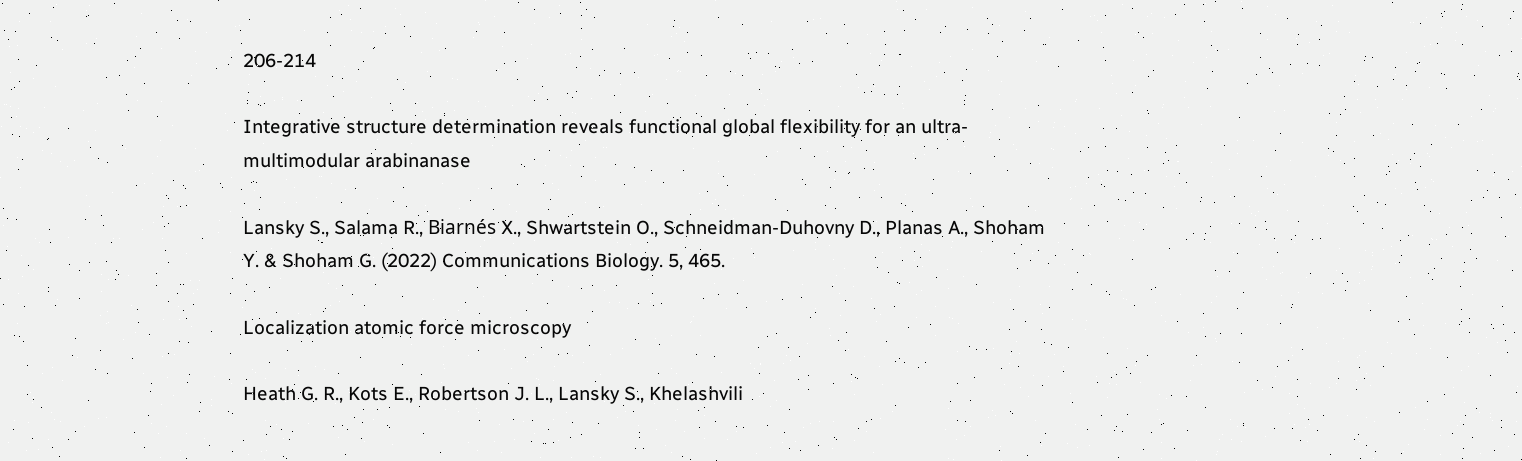206-214

Integrative structure determination reveals functional global flexibility for an ultra-multimodular arabinanase

Lansky S., Salama R., Biarnés X., Shwartstein O., Schneidman-Duhovny D., Planas A., Shoham Y. & Shoham G. (2022) Communications Biology. 5, 465.

Localization atomic force microscopy

Heath G. R., Kots E., Robertson J. L., Lansky S., Khelashvili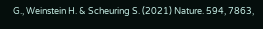G., Weinstein H. & Scheuring S. (2021) Nature. 594, 7863,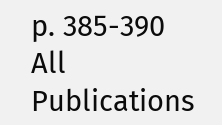p. 385-390
All Publications